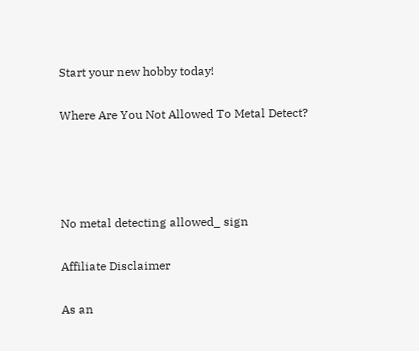Start your new hobby today!

Where Are You Not Allowed To Metal Detect?




No metal detecting allowed_ sign

Affiliate Disclaimer

As an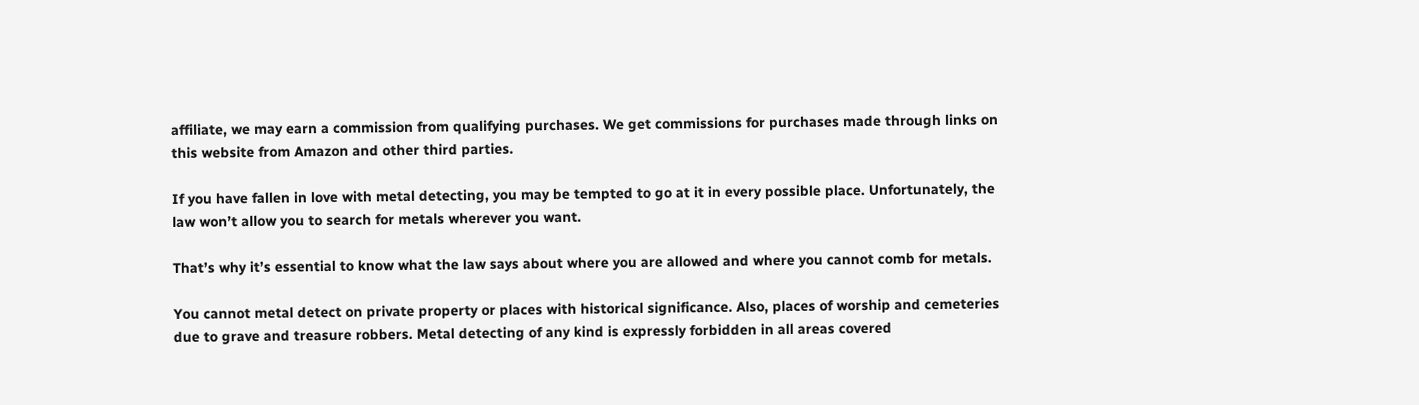affiliate, we may earn a commission from qualifying purchases. We get commissions for purchases made through links on this website from Amazon and other third parties.

If you have fallen in love with metal detecting, you may be tempted to go at it in every possible place. Unfortunately, the law won’t allow you to search for metals wherever you want.

That’s why it’s essential to know what the law says about where you are allowed and where you cannot comb for metals.

You cannot metal detect on private property or places with historical significance. Also, places of worship and cemeteries due to grave and treasure robbers. Metal detecting of any kind is expressly forbidden in all areas covered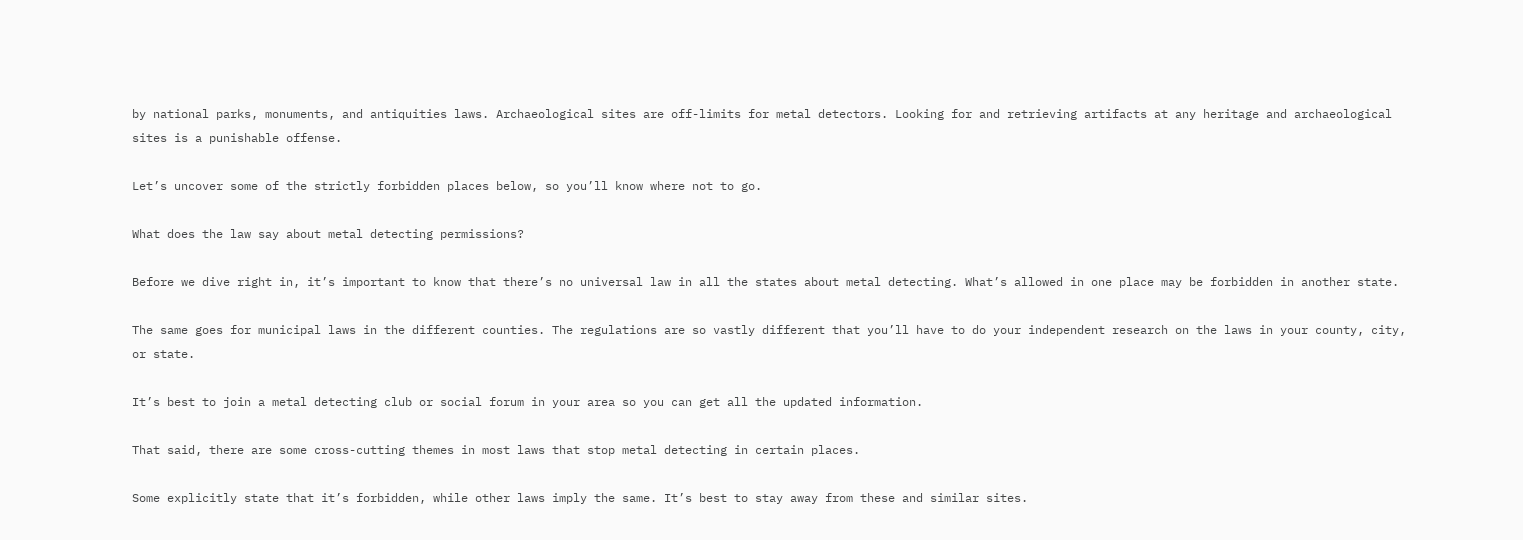by national parks, monuments, and antiquities laws. Archaeological sites are off-limits for metal detectors. Looking for and retrieving artifacts at any heritage and archaeological sites is a punishable offense.

Let’s uncover some of the strictly forbidden places below, so you’ll know where not to go.

What does the law say about metal detecting permissions?

Before we dive right in, it’s important to know that there’s no universal law in all the states about metal detecting. What’s allowed in one place may be forbidden in another state.

The same goes for municipal laws in the different counties. The regulations are so vastly different that you’ll have to do your independent research on the laws in your county, city, or state.

It’s best to join a metal detecting club or social forum in your area so you can get all the updated information.

That said, there are some cross-cutting themes in most laws that stop metal detecting in certain places.

Some explicitly state that it’s forbidden, while other laws imply the same. It’s best to stay away from these and similar sites.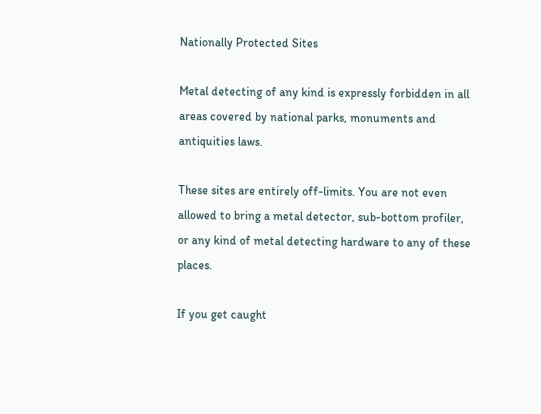Nationally Protected Sites

Metal detecting of any kind is expressly forbidden in all areas covered by national parks, monuments and antiquities laws.

These sites are entirely off-limits. You are not even allowed to bring a metal detector, sub-bottom profiler, or any kind of metal detecting hardware to any of these places.

If you get caught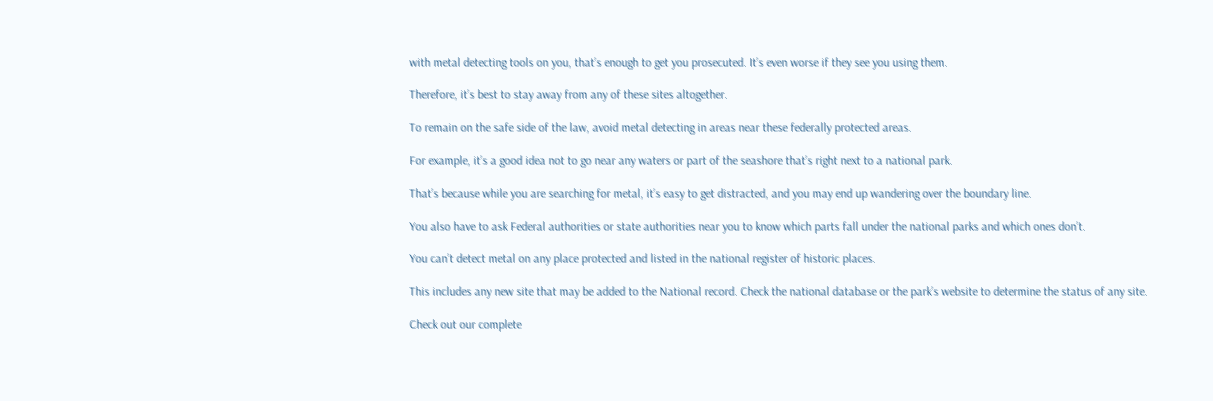with metal detecting tools on you, that’s enough to get you prosecuted. It’s even worse if they see you using them.

Therefore, it’s best to stay away from any of these sites altogether.

To remain on the safe side of the law, avoid metal detecting in areas near these federally protected areas.

For example, it’s a good idea not to go near any waters or part of the seashore that’s right next to a national park.

That’s because while you are searching for metal, it’s easy to get distracted, and you may end up wandering over the boundary line.

You also have to ask Federal authorities or state authorities near you to know which parts fall under the national parks and which ones don’t.

You can’t detect metal on any place protected and listed in the national register of historic places.

This includes any new site that may be added to the National record. Check the national database or the park’s website to determine the status of any site.

Check out our complete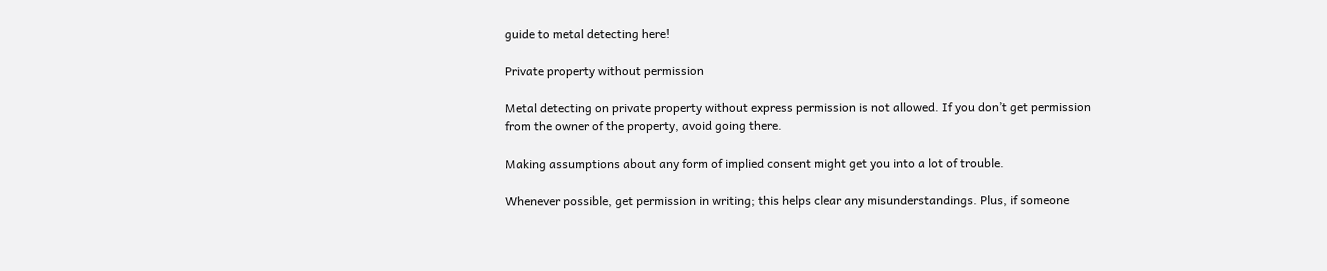guide to metal detecting here!

Private property without permission

Metal detecting on private property without express permission is not allowed. If you don’t get permission from the owner of the property, avoid going there.

Making assumptions about any form of implied consent might get you into a lot of trouble.

Whenever possible, get permission in writing; this helps clear any misunderstandings. Plus, if someone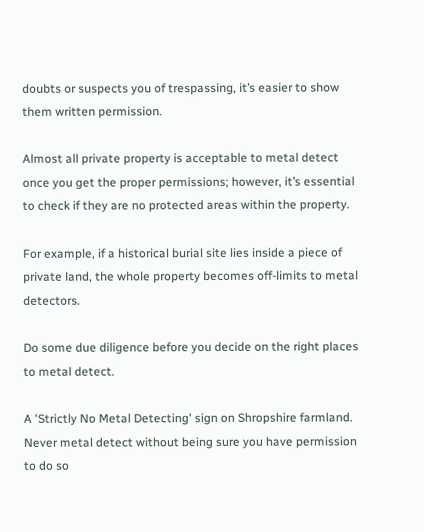doubts or suspects you of trespassing, it’s easier to show them written permission.

Almost all private property is acceptable to metal detect once you get the proper permissions; however, it’s essential to check if they are no protected areas within the property.

For example, if a historical burial site lies inside a piece of private land, the whole property becomes off-limits to metal detectors.

Do some due diligence before you decide on the right places to metal detect.

A 'Strictly No Metal Detecting' sign on Shropshire farmland.
Never metal detect without being sure you have permission to do so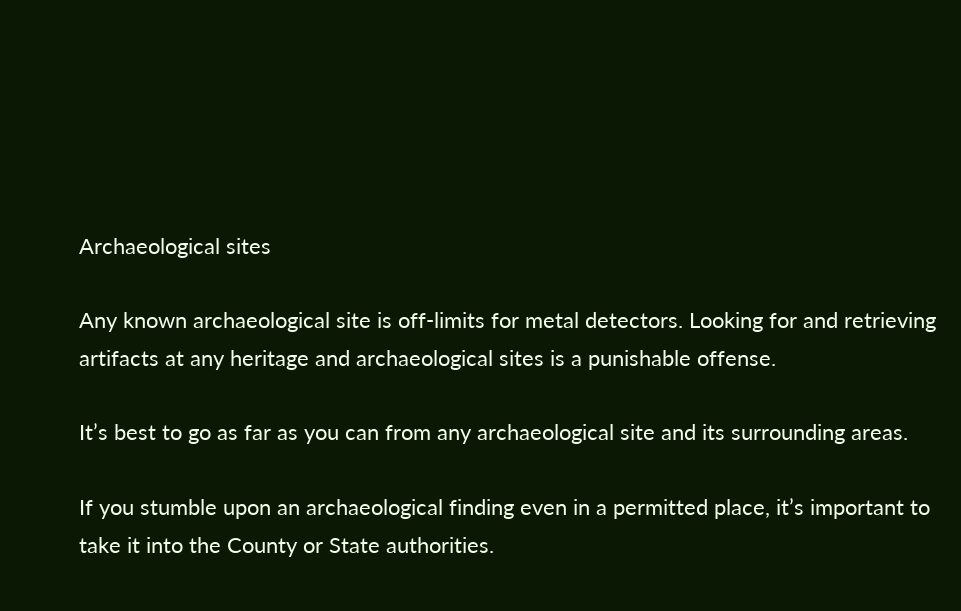Archaeological sites

Any known archaeological site is off-limits for metal detectors. Looking for and retrieving artifacts at any heritage and archaeological sites is a punishable offense.

It’s best to go as far as you can from any archaeological site and its surrounding areas.

If you stumble upon an archaeological finding even in a permitted place, it’s important to take it into the County or State authorities.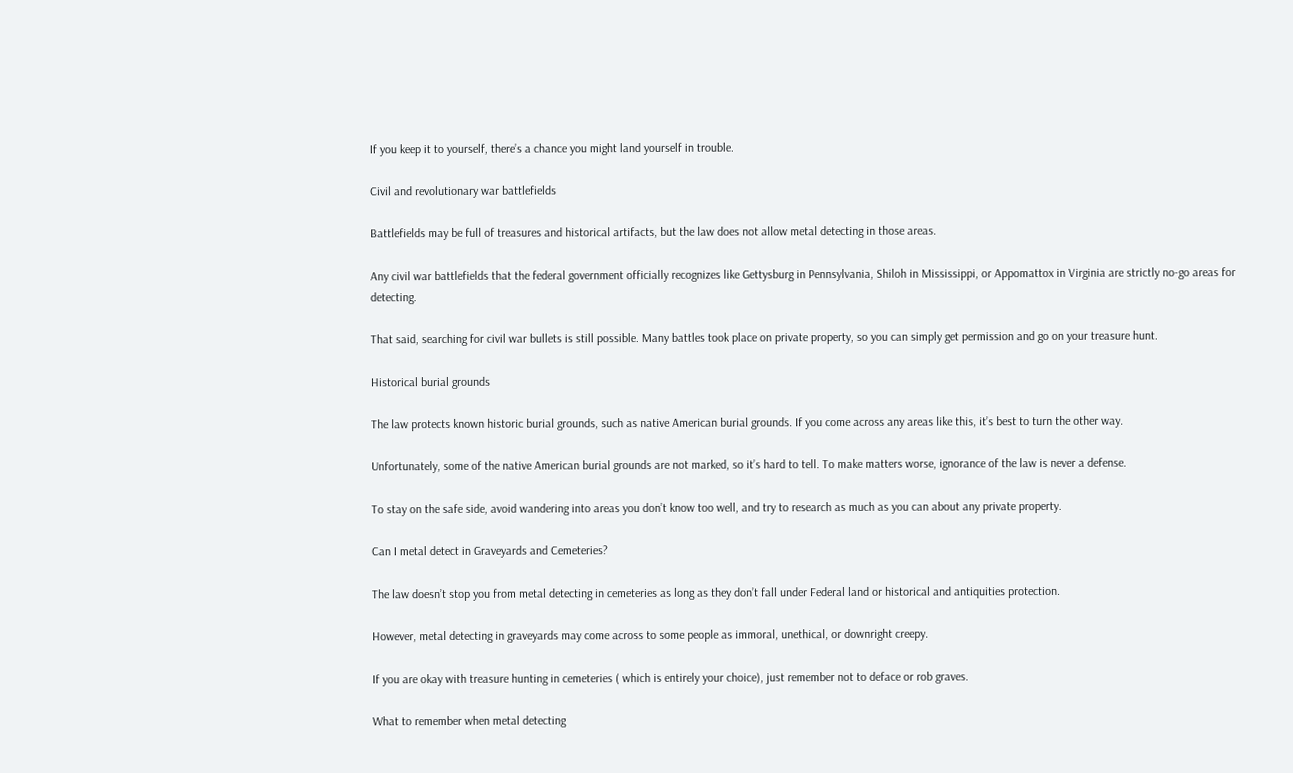If you keep it to yourself, there’s a chance you might land yourself in trouble.

Civil and revolutionary war battlefields

Battlefields may be full of treasures and historical artifacts, but the law does not allow metal detecting in those areas.

Any civil war battlefields that the federal government officially recognizes like Gettysburg in Pennsylvania, Shiloh in Mississippi, or Appomattox in Virginia are strictly no-go areas for detecting.

That said, searching for civil war bullets is still possible. Many battles took place on private property, so you can simply get permission and go on your treasure hunt.

Historical burial grounds

The law protects known historic burial grounds, such as native American burial grounds. If you come across any areas like this, it’s best to turn the other way.

Unfortunately, some of the native American burial grounds are not marked, so it’s hard to tell. To make matters worse, ignorance of the law is never a defense.

To stay on the safe side, avoid wandering into areas you don’t know too well, and try to research as much as you can about any private property.

Can I metal detect in Graveyards and Cemeteries?

The law doesn’t stop you from metal detecting in cemeteries as long as they don’t fall under Federal land or historical and antiquities protection.

However, metal detecting in graveyards may come across to some people as immoral, unethical, or downright creepy.

If you are okay with treasure hunting in cemeteries ( which is entirely your choice), just remember not to deface or rob graves.

What to remember when metal detecting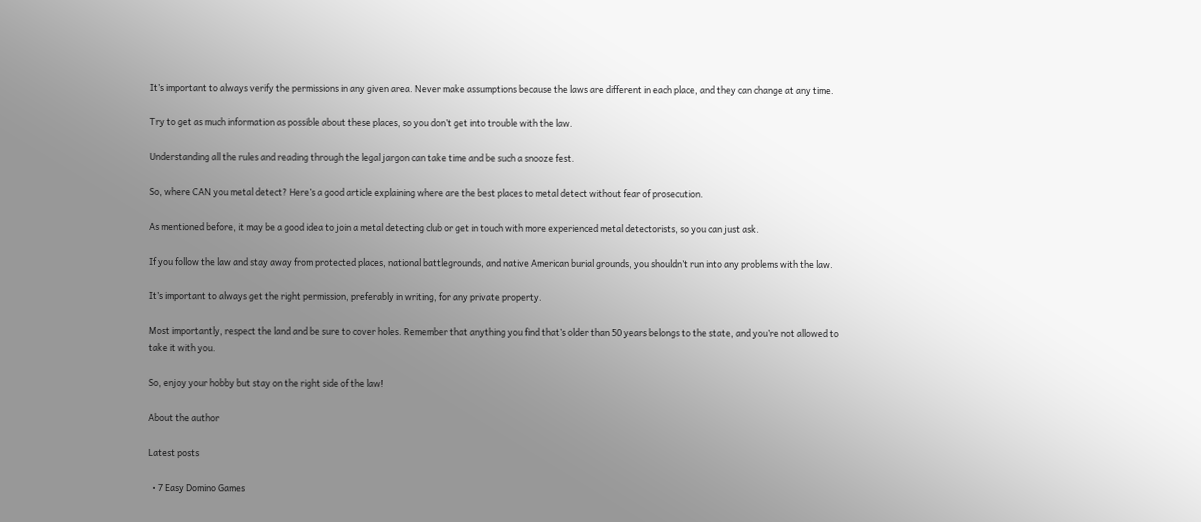It’s important to always verify the permissions in any given area. Never make assumptions because the laws are different in each place, and they can change at any time.

Try to get as much information as possible about these places, so you don’t get into trouble with the law.

Understanding all the rules and reading through the legal jargon can take time and be such a snooze fest.

So, where CAN you metal detect? Here’s a good article explaining where are the best places to metal detect without fear of prosecution.

As mentioned before, it may be a good idea to join a metal detecting club or get in touch with more experienced metal detectorists, so you can just ask.

If you follow the law and stay away from protected places, national battlegrounds, and native American burial grounds, you shouldn’t run into any problems with the law.

It’s important to always get the right permission, preferably in writing, for any private property.

Most importantly, respect the land and be sure to cover holes. Remember that anything you find that’s older than 50 years belongs to the state, and you’re not allowed to take it with you.

So, enjoy your hobby but stay on the right side of the law!

About the author

Latest posts

  • 7 Easy Domino Games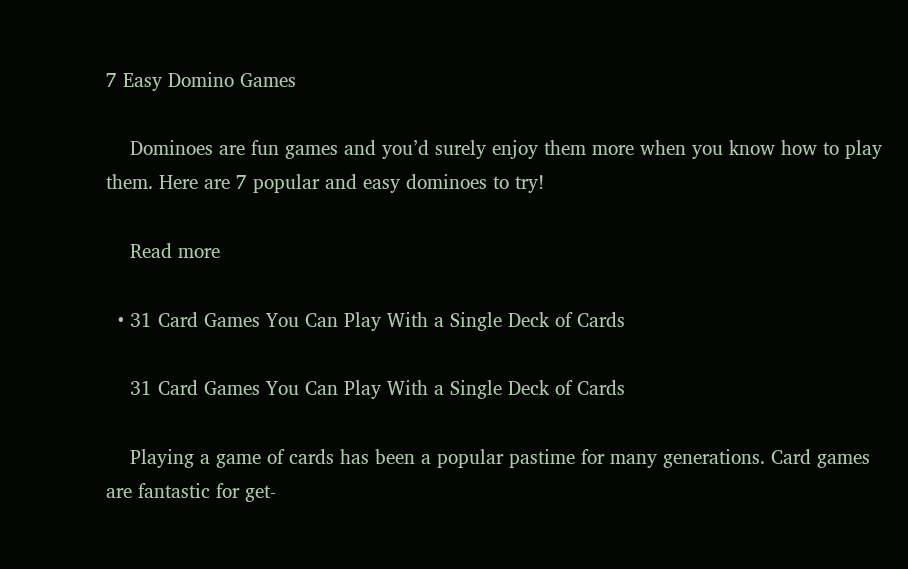7 Easy Domino Games

    Dominoes are fun games and you’d surely enjoy them more when you know how to play them. Here are 7 popular and easy dominoes to try!

    Read more

  • 31 Card Games You Can Play With a Single Deck of Cards

    31 Card Games You Can Play With a Single Deck of Cards

    Playing a game of cards has been a popular pastime for many generations. Card games are fantastic for get-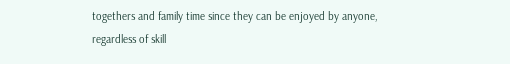togethers and family time since they can be enjoyed by anyone, regardless of skill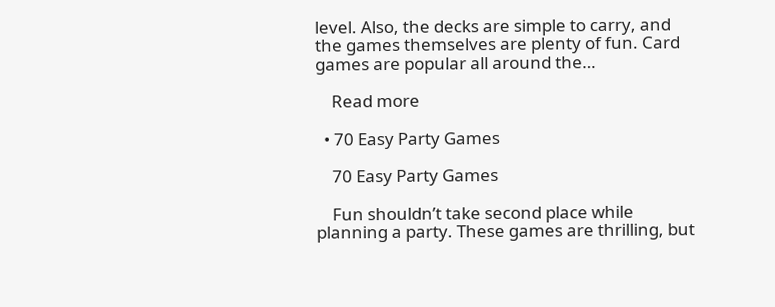level. Also, the decks are simple to carry, and the games themselves are plenty of fun. Card games are popular all around the…

    Read more

  • 70 Easy Party Games

    70 Easy Party Games

    Fun shouldn’t take second place while planning a party. These games are thrilling, but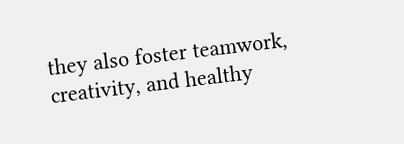they also foster teamwork, creativity, and healthy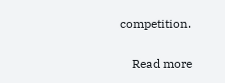competition.

    Read more